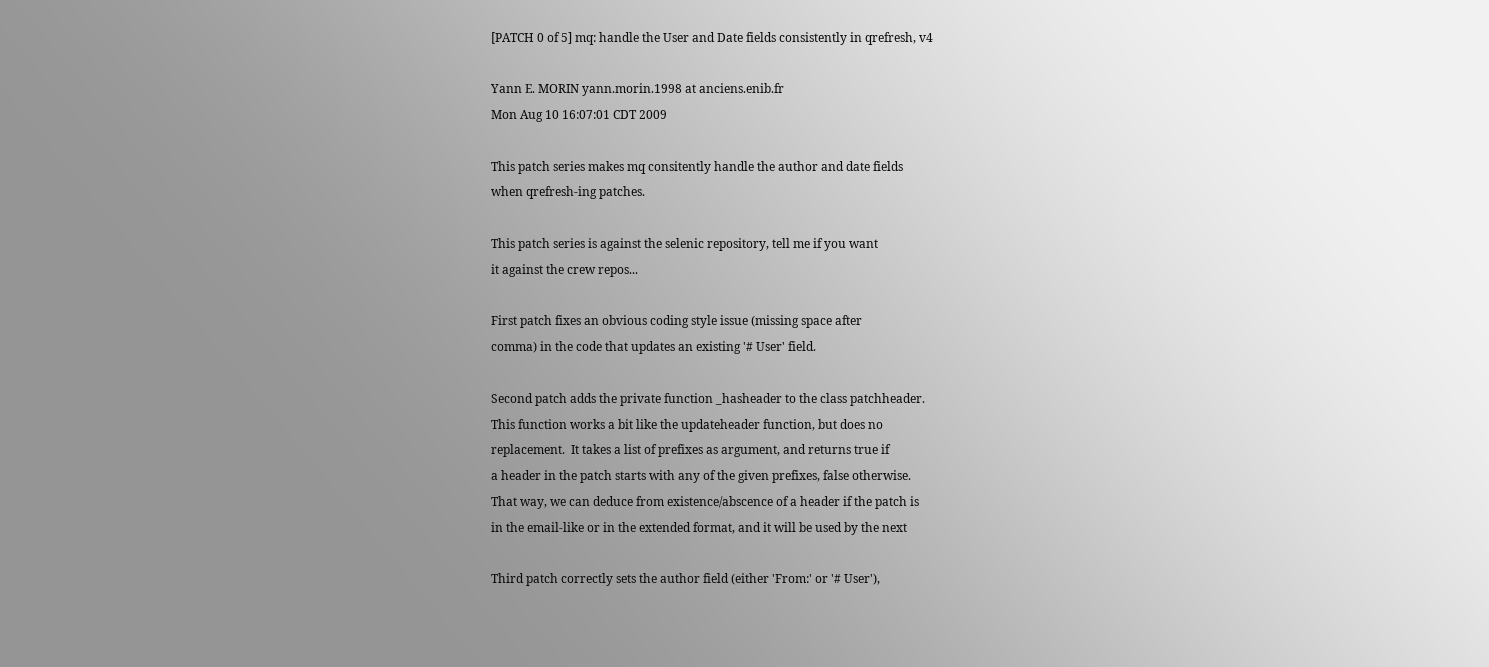[PATCH 0 of 5] mq: handle the User and Date fields consistently in qrefresh, v4

Yann E. MORIN yann.morin.1998 at anciens.enib.fr
Mon Aug 10 16:07:01 CDT 2009

This patch series makes mq consitently handle the author and date fields
when qrefresh-ing patches.

This patch series is against the selenic repository, tell me if you want
it against the crew repos...

First patch fixes an obvious coding style issue (missing space after
comma) in the code that updates an existing '# User' field.

Second patch adds the private function _hasheader to the class patchheader.
This function works a bit like the updateheader function, but does no
replacement.  It takes a list of prefixes as argument, and returns true if
a header in the patch starts with any of the given prefixes, false otherwise.
That way, we can deduce from existence/abscence of a header if the patch is
in the email-like or in the extended format, and it will be used by the next

Third patch correctly sets the author field (either 'From:' or '# User'),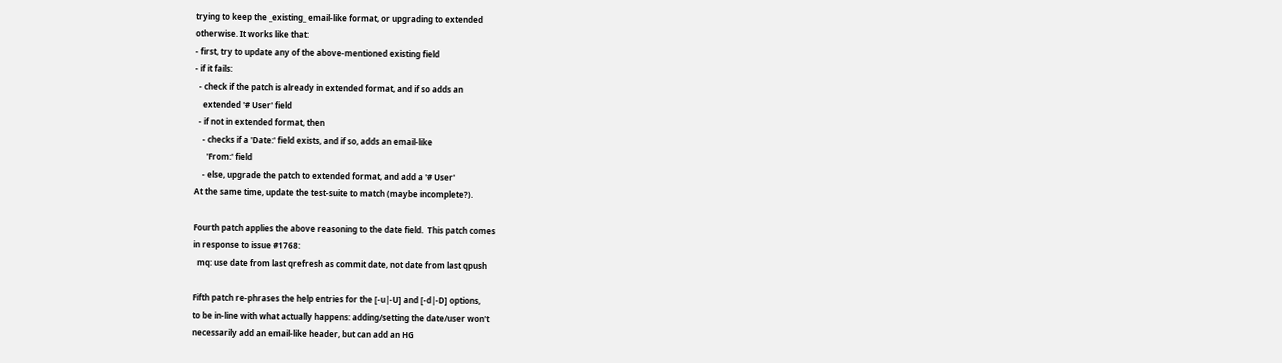trying to keep the _existing_ email-like format, or upgrading to extended
otherwise. It works like that:
- first, try to update any of the above-mentioned existing field
- if it fails:
  - check if the patch is already in extended format, and if so adds an
    extended '# User' field
  - if not in extended format, then
    - checks if a 'Date:' field exists, and if so, adds an email-like
      'From:' field
    - else, upgrade the patch to extended format, and add a '# User'
At the same time, update the test-suite to match (maybe incomplete?).

Fourth patch applies the above reasoning to the date field.  This patch comes
in response to issue #1768:
  mq: use date from last qrefresh as commit date, not date from last qpush

Fifth patch re-phrases the help entries for the [-u|-U] and [-d|-D] options,
to be in-line with what actually happens: adding/setting the date/user won't
necessarily add an email-like header, but can add an HG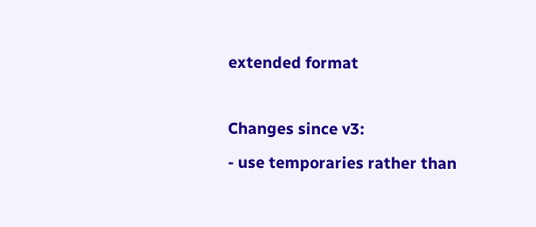extended format

Changes since v3:
- use temporaries rather than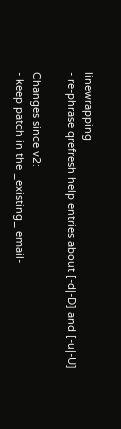linewrapping
- re-phrase qrefresh help entries about [-d|-D] and [-u|-U]

Changes since v2:
- keep patch in the _existing_ email-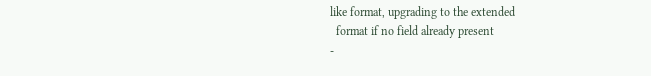like format, upgrading to the extended
  format if no field already present
-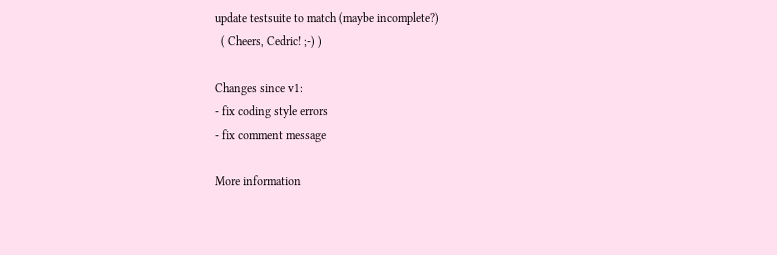update testsuite to match (maybe incomplete?)
  ( Cheers, Cedric! ;-) )

Changes since v1:
- fix coding style errors
- fix comment message

More information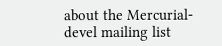about the Mercurial-devel mailing list